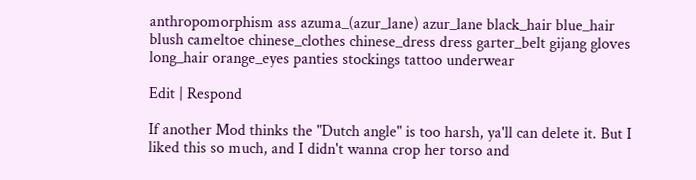anthropomorphism ass azuma_(azur_lane) azur_lane black_hair blue_hair blush cameltoe chinese_clothes chinese_dress dress garter_belt gijang gloves long_hair orange_eyes panties stockings tattoo underwear

Edit | Respond

If another Mod thinks the "Dutch angle" is too harsh, ya'll can delete it. But I liked this so much, and I didn't wanna crop her torso and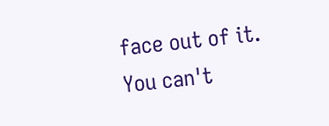face out of it.
You can't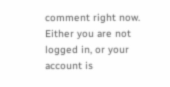comment right now.
Either you are not logged in, or your account is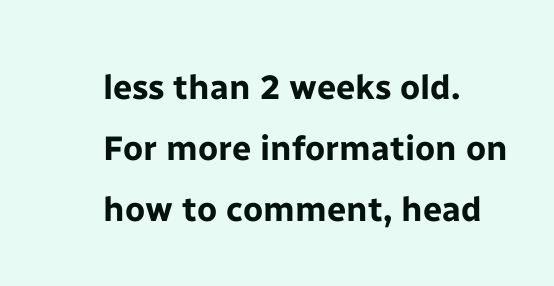less than 2 weeks old.
For more information on how to comment, head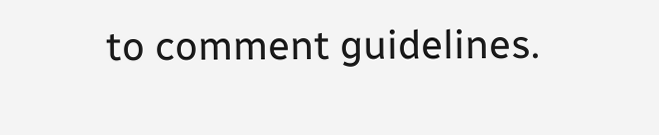to comment guidelines.